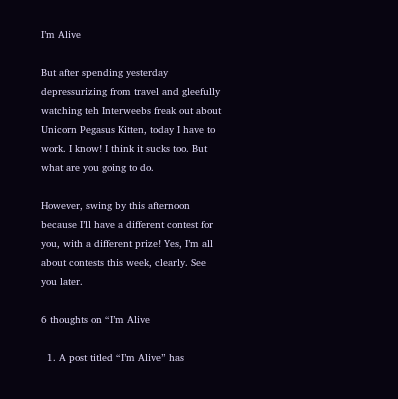I’m Alive

But after spending yesterday depressurizing from travel and gleefully watching teh Interweebs freak out about Unicorn Pegasus Kitten, today I have to work. I know! I think it sucks too. But what are you going to do.

However, swing by this afternoon because I’ll have a different contest for you, with a different prize! Yes, I’m all about contests this week, clearly. See you later.

6 thoughts on “I’m Alive

  1. A post titled “I’m Alive” has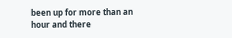been up for more than an hour and there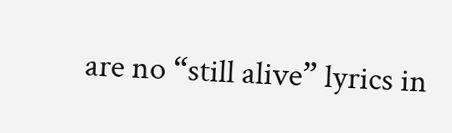are no “still alive” lyrics in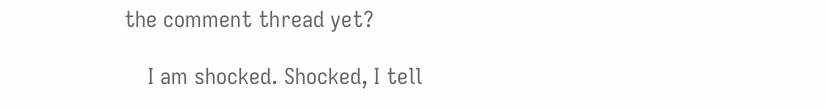the comment thread yet?

    I am shocked. Shocked, I tell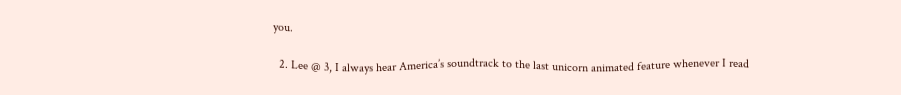you.

  2. Lee @ 3, I always hear America’s soundtrack to the last unicorn animated feature whenever I read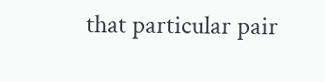that particular pair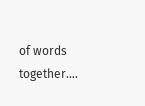of words together….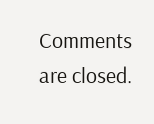Comments are closed.